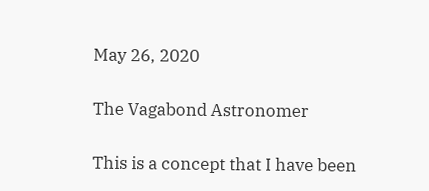May 26, 2020

The Vagabond Astronomer

This is a concept that I have been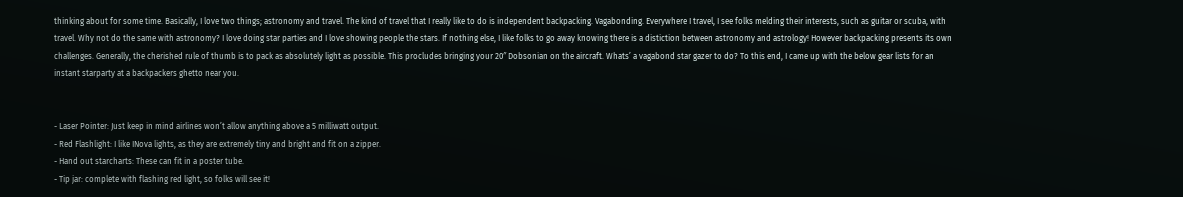thinking about for some time. Basically, I love two things; astronomy and travel. The kind of travel that I really like to do is independent backpacking. Vagabonding. Everywhere I travel, I see folks melding their interests, such as guitar or scuba, with travel. Why not do the same with astronomy? I love doing star parties and I love showing people the stars. If nothing else, I like folks to go away knowing there is a distiction between astronomy and astrology! However backpacking presents its own challenges. Generally, the cherished rule of thumb is to pack as absolutely light as possible. This procludes bringing your 20″ Dobsonian on the aircraft. Whats’ a vagabond star gazer to do? To this end, I came up with the below gear lists for an instant starparty at a backpackers ghetto near you.


- Laser Pointer: Just keep in mind airlines won’t allow anything above a 5 milliwatt output.
- Red Flashlight: I like INova lights, as they are extremely tiny and bright and fit on a zipper.
- Hand out starcharts: These can fit in a poster tube.
- Tip jar: complete with flashing red light, so folks will see it!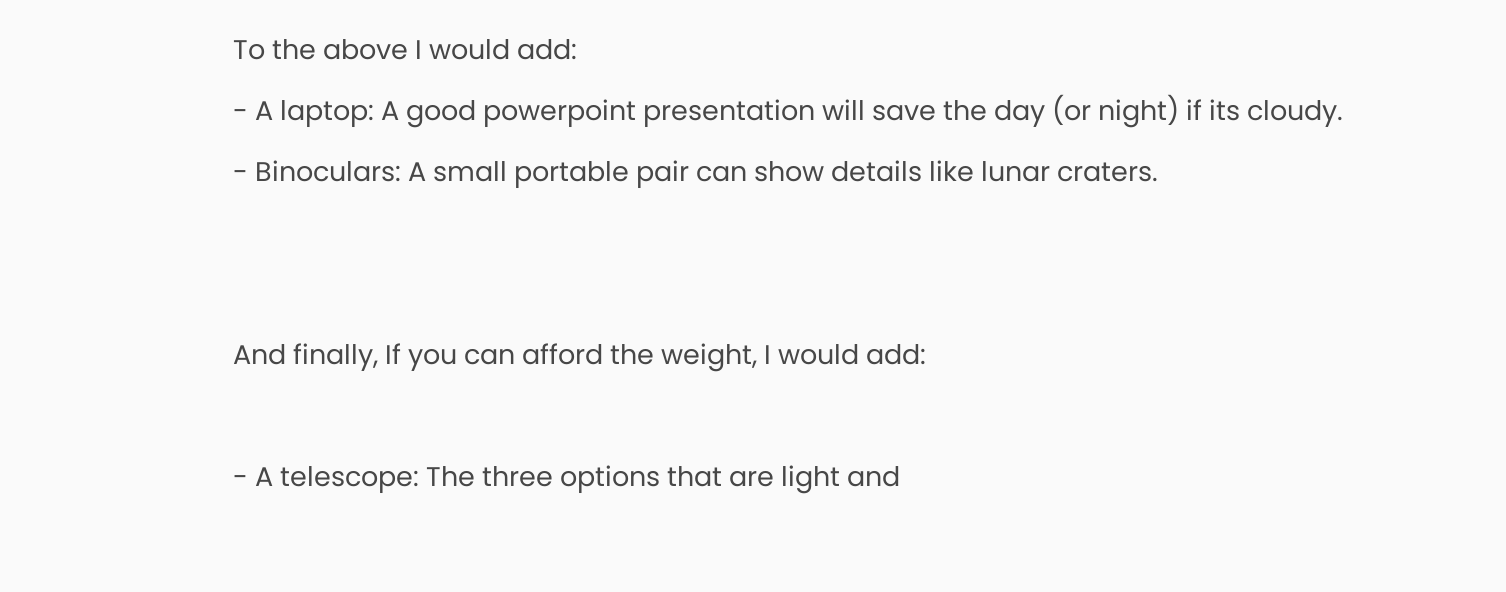To the above I would add:
- A laptop: A good powerpoint presentation will save the day (or night) if its cloudy.
- Binoculars: A small portable pair can show details like lunar craters.


And finally, If you can afford the weight, I would add:

- A telescope: The three options that are light and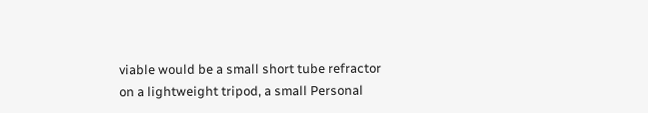viable would be a small short tube refractor on a lightweight tripod, a small Personal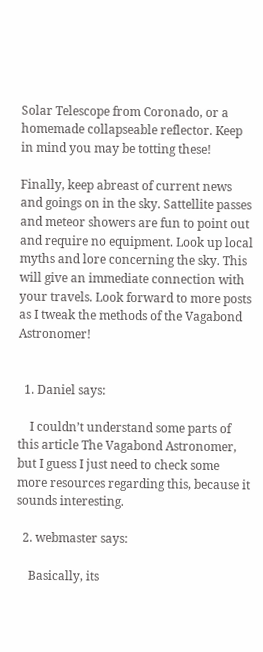Solar Telescope from Coronado, or a homemade collapseable reflector. Keep in mind you may be totting these!

Finally, keep abreast of current news and goings on in the sky. Sattellite passes and meteor showers are fun to point out and require no equipment. Look up local myths and lore concerning the sky. This will give an immediate connection with your travels. Look forward to more posts as I tweak the methods of the Vagabond Astronomer!


  1. Daniel says:

    I couldn’t understand some parts of this article The Vagabond Astronomer, but I guess I just need to check some more resources regarding this, because it sounds interesting.

  2. webmaster says:

    Basically, its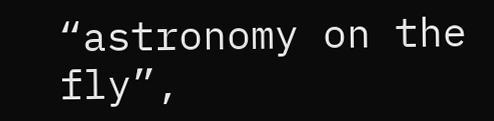“astronomy on the fly”,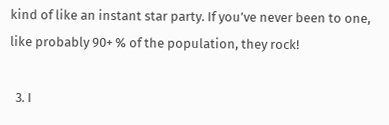kind of like an instant star party. If you’ve never been to one, like probably 90+ % of the population, they rock!

  3. I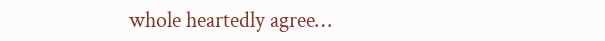whole heartedly agree…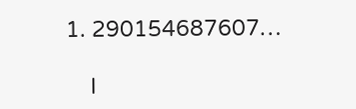1. 290154687607…

    I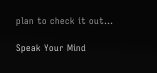plan to check it out…

Speak Your Mind